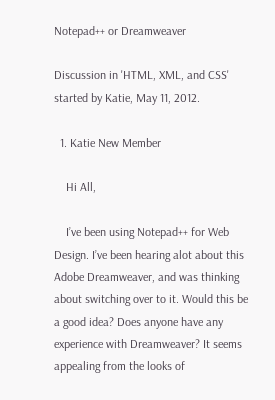Notepad++ or Dreamweaver

Discussion in 'HTML, XML, and CSS' started by Katie, May 11, 2012.

  1. Katie New Member

    Hi All,

    I’ve been using Notepad++ for Web Design. I’ve been hearing alot about this Adobe Dreamweaver, and was thinking about switching over to it. Would this be a good idea? Does anyone have any experience with Dreamweaver? It seems appealing from the looks of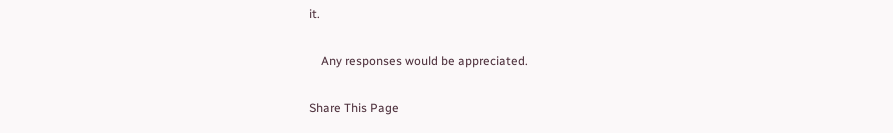it.

    Any responses would be appreciated.

Share This Page